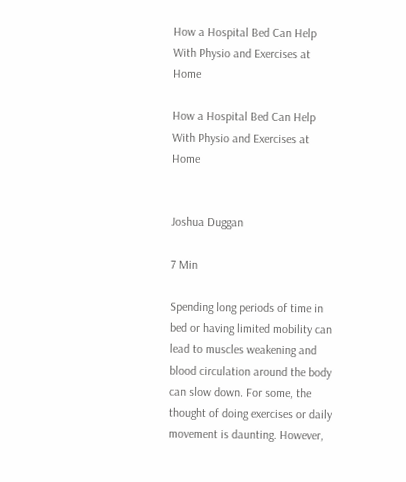How a Hospital Bed Can Help With Physio and Exercises at Home

How a Hospital Bed Can Help With Physio and Exercises at Home


Joshua Duggan

7 Min

Spending long periods of time in bed or having limited mobility can lead to muscles weakening and blood circulation around the body can slow down. For some, the thought of doing exercises or daily movement is daunting. However,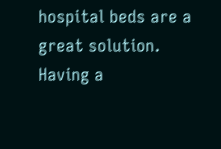hospital beds are a great solution. Having a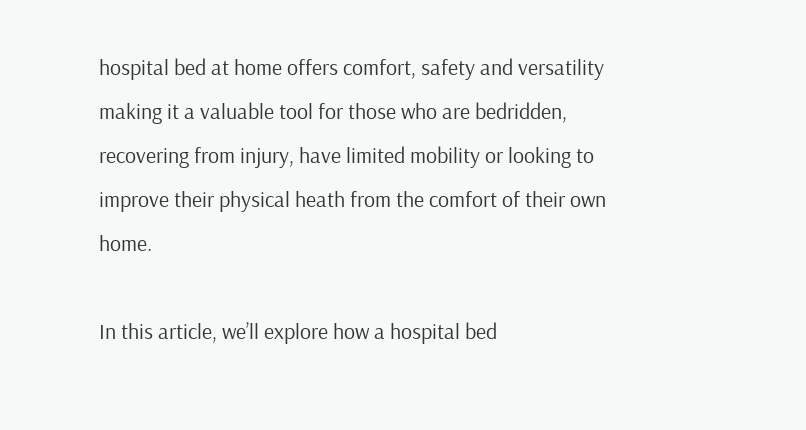hospital bed at home offers comfort, safety and versatility making it a valuable tool for those who are bedridden, recovering from injury, have limited mobility or looking to improve their physical heath from the comfort of their own home.

In this article, we’ll explore how a hospital bed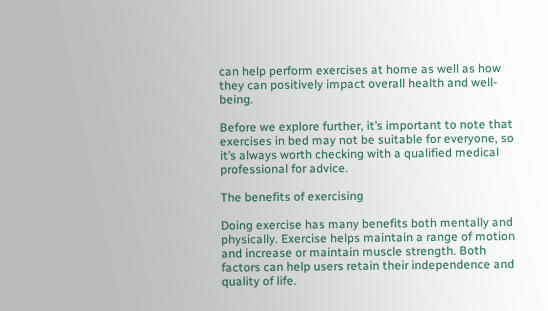can help perform exercises at home as well as how they can positively impact overall health and well-being.

Before we explore further, it’s important to note that exercises in bed may not be suitable for everyone, so it’s always worth checking with a qualified medical professional for advice.

The benefits of exercising

Doing exercise has many benefits both mentally and physically. Exercise helps maintain a range of motion and increase or maintain muscle strength. Both factors can help users retain their independence and quality of life.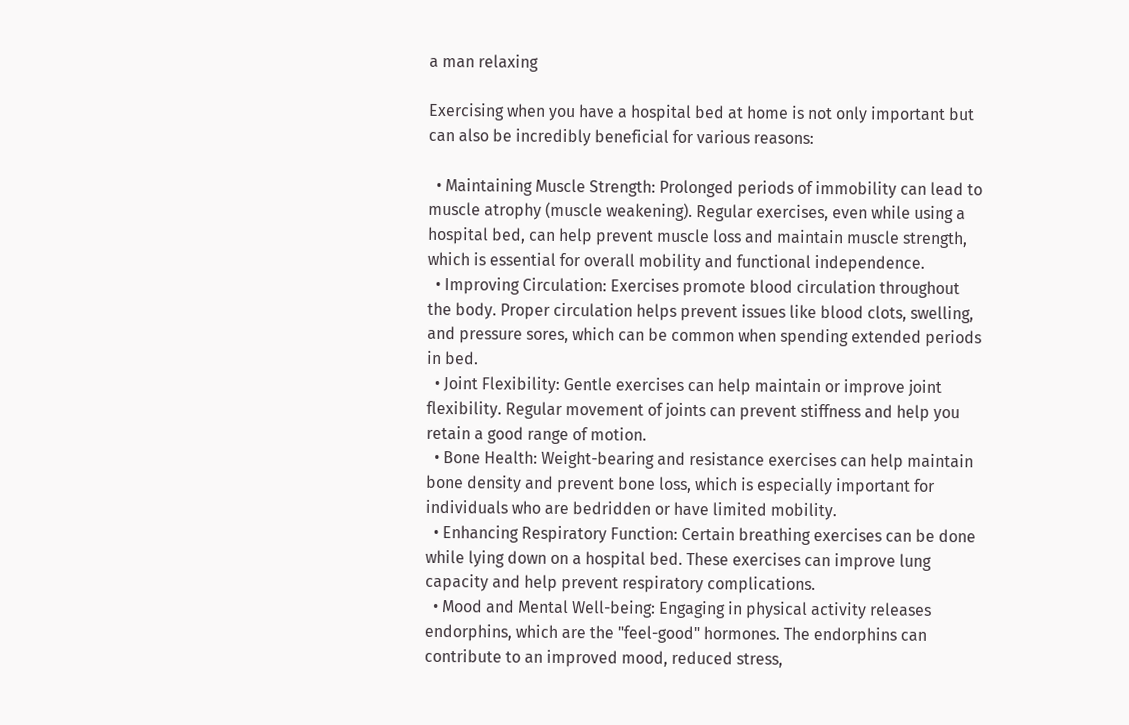a man relaxing

Exercising when you have a hospital bed at home is not only important but can also be incredibly beneficial for various reasons:

  • Maintaining Muscle Strength: Prolonged periods of immobility can lead to muscle atrophy (muscle weakening). Regular exercises, even while using a hospital bed, can help prevent muscle loss and maintain muscle strength, which is essential for overall mobility and functional independence.
  • Improving Circulation: Exercises promote blood circulation throughout the body. Proper circulation helps prevent issues like blood clots, swelling, and pressure sores, which can be common when spending extended periods in bed.
  • Joint Flexibility: Gentle exercises can help maintain or improve joint flexibility. Regular movement of joints can prevent stiffness and help you retain a good range of motion.
  • Bone Health: Weight-bearing and resistance exercises can help maintain bone density and prevent bone loss, which is especially important for individuals who are bedridden or have limited mobility.
  • Enhancing Respiratory Function: Certain breathing exercises can be done while lying down on a hospital bed. These exercises can improve lung capacity and help prevent respiratory complications.
  • Mood and Mental Well-being: Engaging in physical activity releases endorphins, which are the "feel-good" hormones. The endorphins can contribute to an improved mood, reduced stress,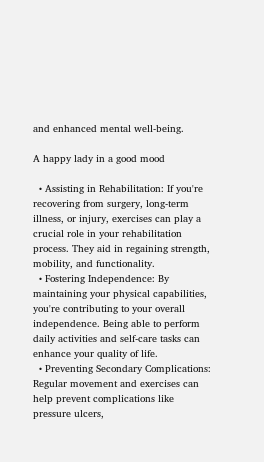and enhanced mental well-being.

A happy lady in a good mood

  • Assisting in Rehabilitation: If you're recovering from surgery, long-term illness, or injury, exercises can play a crucial role in your rehabilitation process. They aid in regaining strength, mobility, and functionality.
  • Fostering Independence: By maintaining your physical capabilities, you're contributing to your overall independence. Being able to perform daily activities and self-care tasks can enhance your quality of life.
  • Preventing Secondary Complications: Regular movement and exercises can help prevent complications like pressure ulcers,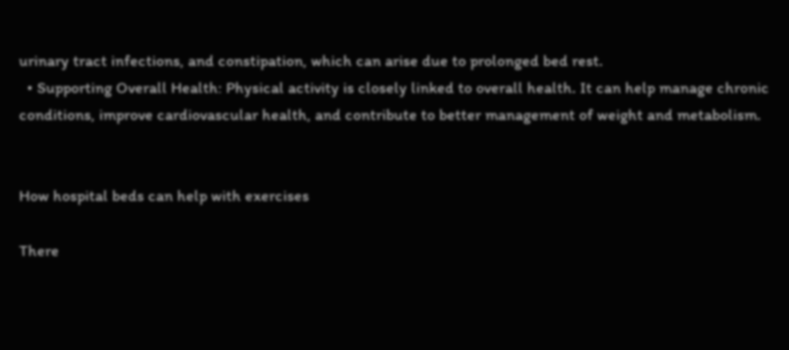urinary tract infections, and constipation, which can arise due to prolonged bed rest.
  • Supporting Overall Health: Physical activity is closely linked to overall health. It can help manage chronic conditions, improve cardiovascular health, and contribute to better management of weight and metabolism.


How hospital beds can help with exercises

There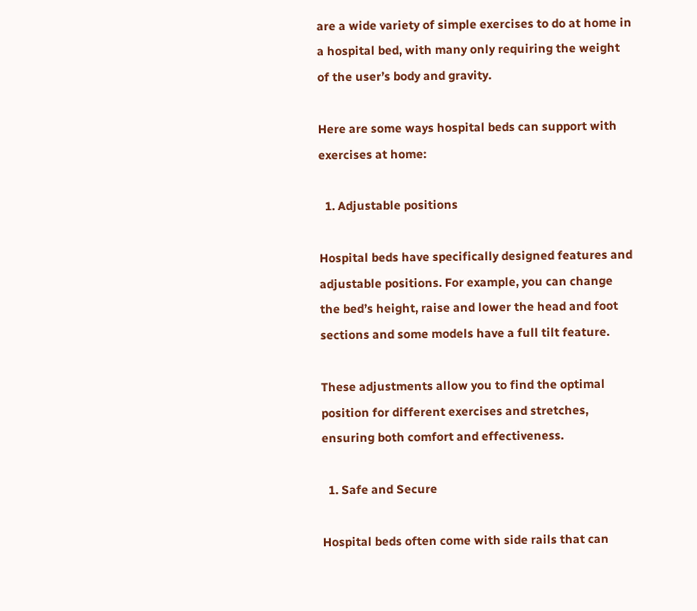are a wide variety of simple exercises to do at home in a hospital bed, with many only requiring the weight of the user’s body and gravity.

Here are some ways hospital beds can support with exercises at home:

  1. Adjustable positions

Hospital beds have specifically designed features and adjustable positions. For example, you can change the bed’s height, raise and lower the head and foot sections and some models have a full tilt feature.

These adjustments allow you to find the optimal position for different exercises and stretches, ensuring both comfort and effectiveness.

  1. Safe and Secure

Hospital beds often come with side rails that can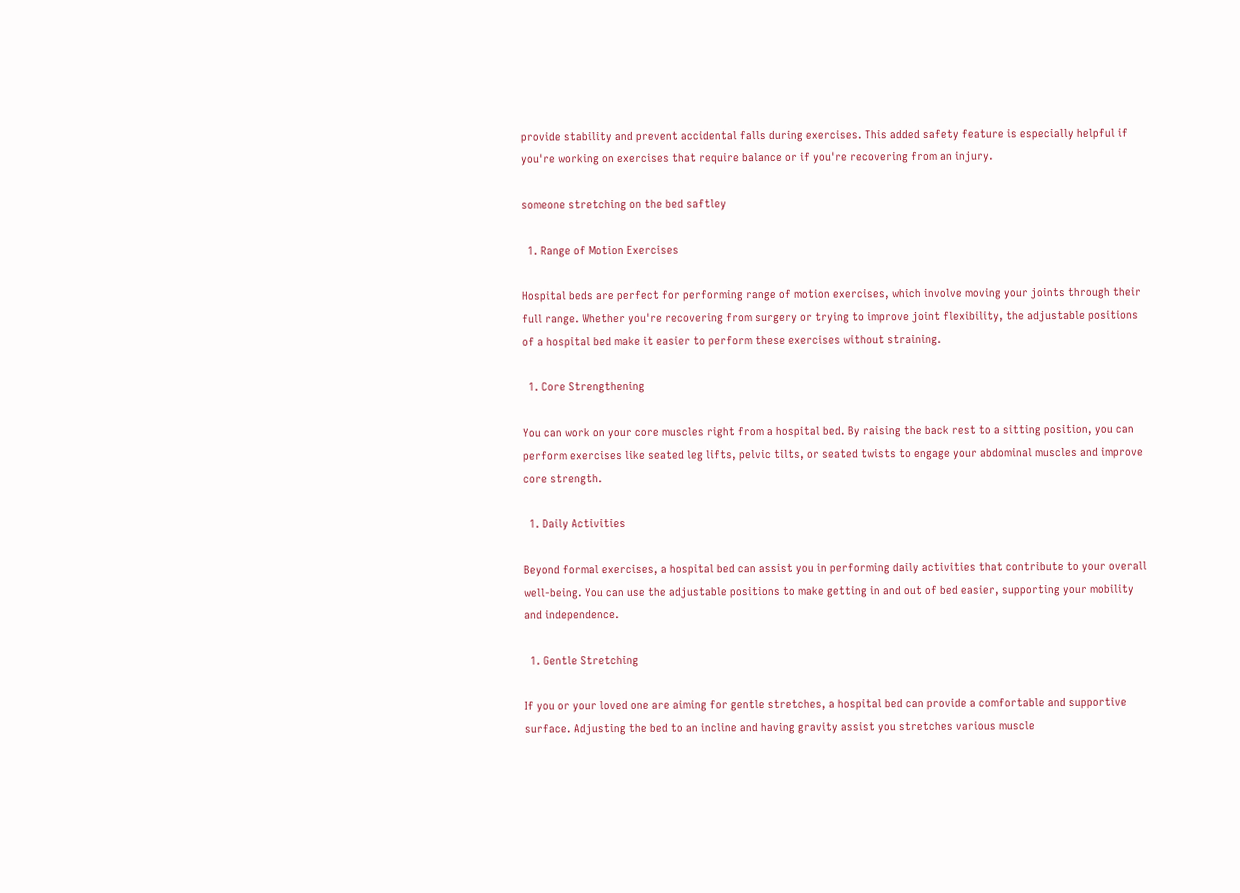provide stability and prevent accidental falls during exercises. This added safety feature is especially helpful if you're working on exercises that require balance or if you're recovering from an injury.

someone stretching on the bed saftley

  1. Range of Motion Exercises

Hospital beds are perfect for performing range of motion exercises, which involve moving your joints through their full range. Whether you're recovering from surgery or trying to improve joint flexibility, the adjustable positions of a hospital bed make it easier to perform these exercises without straining.

  1. Core Strengthening

You can work on your core muscles right from a hospital bed. By raising the back rest to a sitting position, you can perform exercises like seated leg lifts, pelvic tilts, or seated twists to engage your abdominal muscles and improve core strength.

  1. Daily Activities

Beyond formal exercises, a hospital bed can assist you in performing daily activities that contribute to your overall well-being. You can use the adjustable positions to make getting in and out of bed easier, supporting your mobility and independence.

  1. Gentle Stretching

If you or your loved one are aiming for gentle stretches, a hospital bed can provide a comfortable and supportive surface. Adjusting the bed to an incline and having gravity assist you stretches various muscle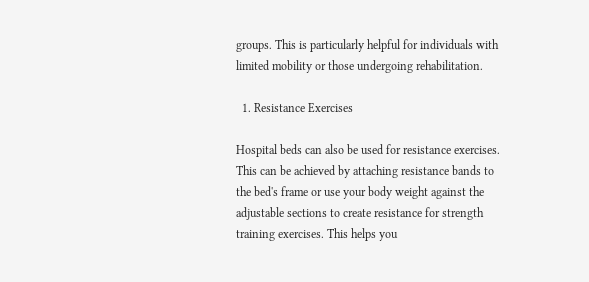groups. This is particularly helpful for individuals with limited mobility or those undergoing rehabilitation.

  1. Resistance Exercises

Hospital beds can also be used for resistance exercises. This can be achieved by attaching resistance bands to the bed's frame or use your body weight against the adjustable sections to create resistance for strength training exercises. This helps you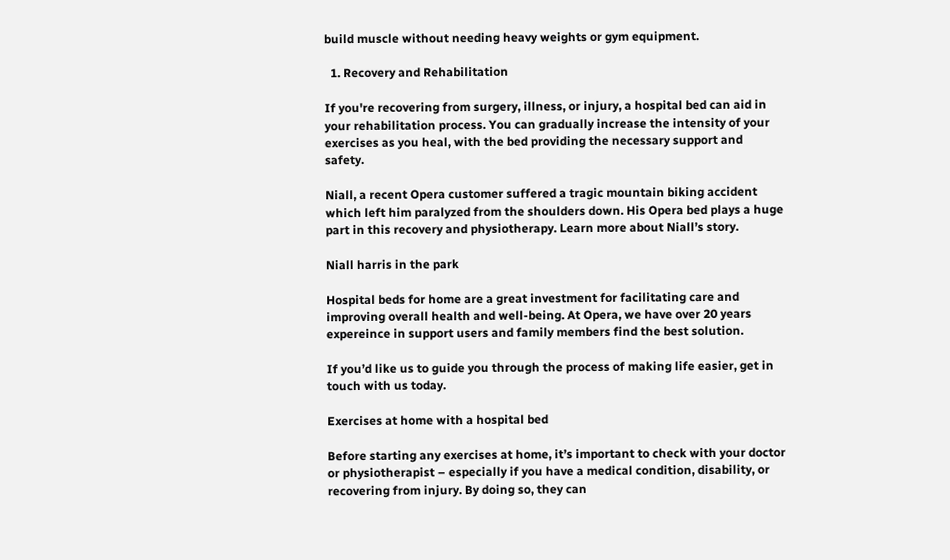build muscle without needing heavy weights or gym equipment.

  1. Recovery and Rehabilitation

If you're recovering from surgery, illness, or injury, a hospital bed can aid in your rehabilitation process. You can gradually increase the intensity of your exercises as you heal, with the bed providing the necessary support and safety.

Niall, a recent Opera customer suffered a tragic mountain biking accident which left him paralyzed from the shoulders down. His Opera bed plays a huge part in this recovery and physiotherapy. Learn more about Niall’s story.

Niall harris in the park

Hospital beds for home are a great investment for facilitating care and improving overall health and well-being. At Opera, we have over 20 years expereince in support users and family members find the best solution.

If you’d like us to guide you through the process of making life easier, get in touch with us today.

Exercises at home with a hospital bed

Before starting any exercises at home, it’s important to check with your doctor or physiotherapist – especially if you have a medical condition, disability, or recovering from injury. By doing so, they can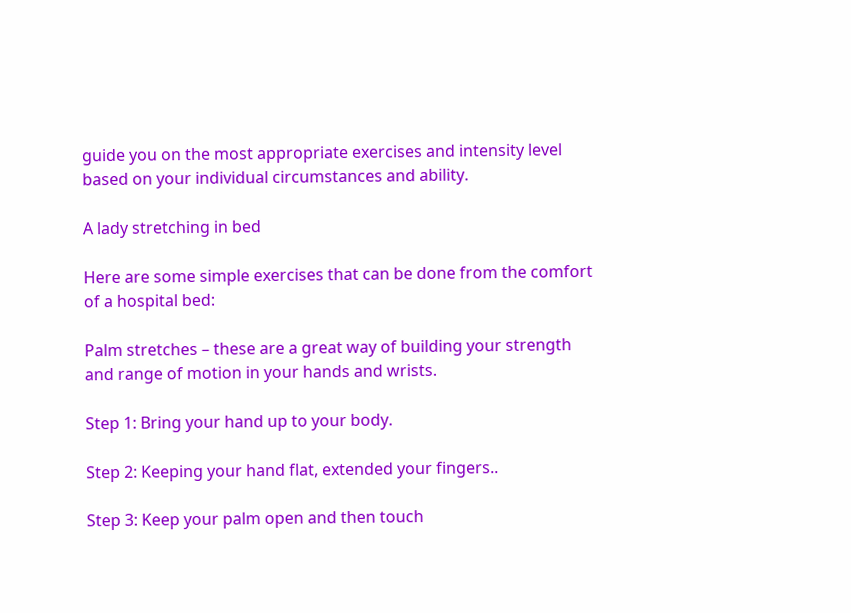guide you on the most appropriate exercises and intensity level based on your individual circumstances and ability.

A lady stretching in bed

Here are some simple exercises that can be done from the comfort of a hospital bed:

Palm stretches – these are a great way of building your strength and range of motion in your hands and wrists.

Step 1: Bring your hand up to your body.

Step 2: Keeping your hand flat, extended your fingers..

Step 3: Keep your palm open and then touch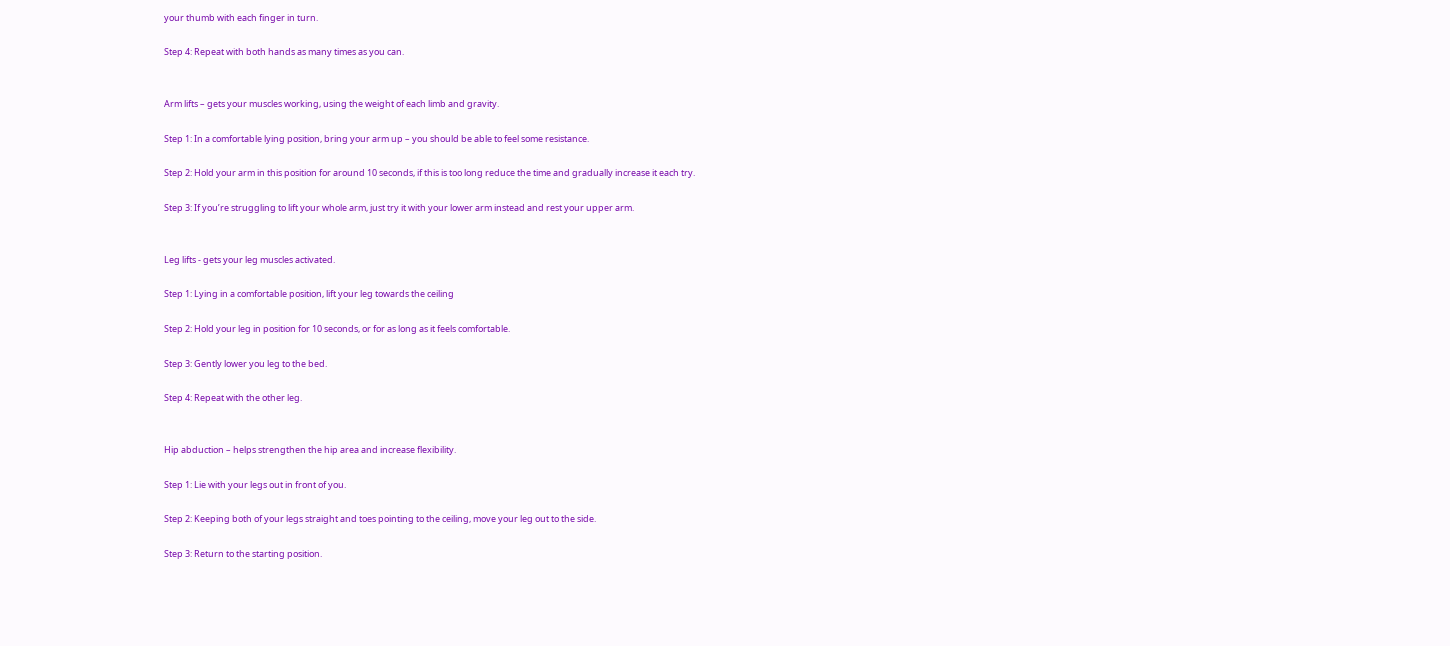your thumb with each finger in turn.

Step 4: Repeat with both hands as many times as you can.


Arm lifts – gets your muscles working, using the weight of each limb and gravity.

Step 1: In a comfortable lying position, bring your arm up – you should be able to feel some resistance.

Step 2: Hold your arm in this position for around 10 seconds, if this is too long reduce the time and gradually increase it each try.

Step 3: If you’re struggling to lift your whole arm, just try it with your lower arm instead and rest your upper arm.


Leg lifts - gets your leg muscles activated.

Step 1: Lying in a comfortable position, lift your leg towards the ceiling

Step 2: Hold your leg in position for 10 seconds, or for as long as it feels comfortable.

Step 3: Gently lower you leg to the bed.

Step 4: Repeat with the other leg.


Hip abduction – helps strengthen the hip area and increase flexibility.

Step 1: Lie with your legs out in front of you.

Step 2: Keeping both of your legs straight and toes pointing to the ceiling, move your leg out to the side.

Step 3: Return to the starting position.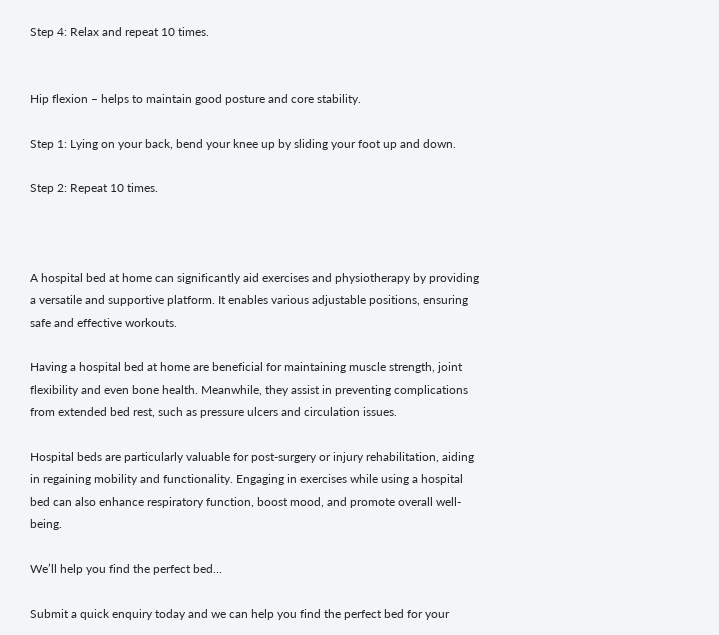Step 4: Relax and repeat 10 times.


Hip flexion – helps to maintain good posture and core stability.

Step 1: Lying on your back, bend your knee up by sliding your foot up and down.

Step 2: Repeat 10 times.



A hospital bed at home can significantly aid exercises and physiotherapy by providing a versatile and supportive platform. It enables various adjustable positions, ensuring safe and effective workouts.

Having a hospital bed at home are beneficial for maintaining muscle strength, joint flexibility and even bone health. Meanwhile, they assist in preventing complications from extended bed rest, such as pressure ulcers and circulation issues.

Hospital beds are particularly valuable for post-surgery or injury rehabilitation, aiding in regaining mobility and functionality. Engaging in exercises while using a hospital bed can also enhance respiratory function, boost mood, and promote overall well-being.

We’ll help you find the perfect bed...

Submit a quick enquiry today and we can help you find the perfect bed for your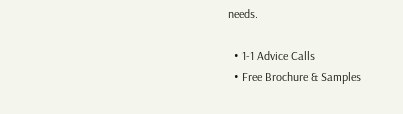needs.

  • 1-1 Advice Calls
  • Free Brochure & Samples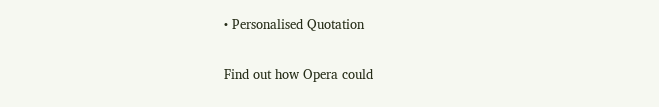• Personalised Quotation

Find out how Opera could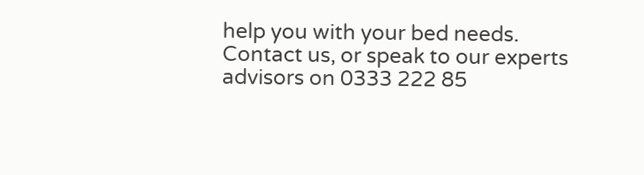help you with your bed needs.
Contact us, or speak to our experts advisors on 0333 222 85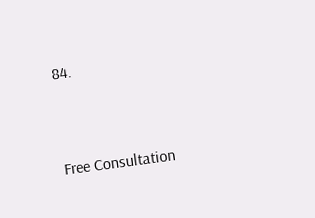84.


Free Consultation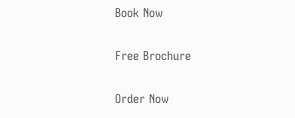Book Now

Free Brochure

Order Now